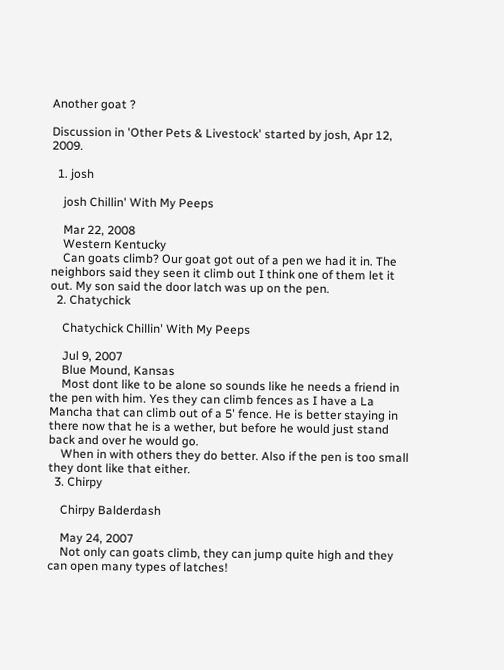Another goat ?

Discussion in 'Other Pets & Livestock' started by josh, Apr 12, 2009.

  1. josh

    josh Chillin' With My Peeps

    Mar 22, 2008
    Western Kentucky
    Can goats climb? Our goat got out of a pen we had it in. The neighbors said they seen it climb out I think one of them let it out. My son said the door latch was up on the pen.
  2. Chatychick

    Chatychick Chillin' With My Peeps

    Jul 9, 2007
    Blue Mound, Kansas
    Most dont like to be alone so sounds like he needs a friend in the pen with him. Yes they can climb fences as I have a La Mancha that can climb out of a 5' fence. He is better staying in there now that he is a wether, but before he would just stand back and over he would go.
    When in with others they do better. Also if the pen is too small they dont like that either.
  3. Chirpy

    Chirpy Balderdash

    May 24, 2007
    Not only can goats climb, they can jump quite high and they can open many types of latches!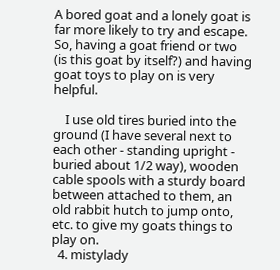A bored goat and a lonely goat is far more likely to try and escape. So, having a goat friend or two (is this goat by itself?) and having goat toys to play on is very helpful.

    I use old tires buried into the ground (I have several next to each other - standing upright - buried about 1/2 way), wooden cable spools with a sturdy board between attached to them, an old rabbit hutch to jump onto, etc. to give my goats things to play on.
  4. mistylady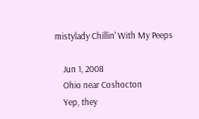mistylady Chillin' With My Peeps

    Jun 1, 2008
    Ohio near Coshocton
    Yep, they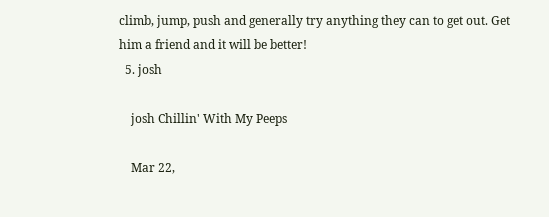climb, jump, push and generally try anything they can to get out. Get him a friend and it will be better!
  5. josh

    josh Chillin' With My Peeps

    Mar 22,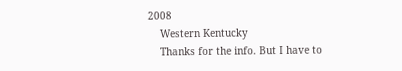2008
    Western Kentucky
    Thanks for the info. But I have to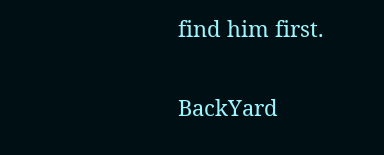find him first.

BackYard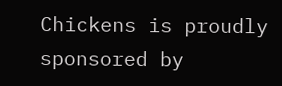Chickens is proudly sponsored by